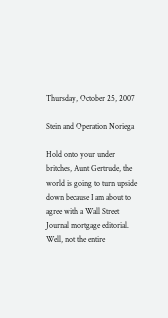Thursday, October 25, 2007

Stein and Operation Noriega

Hold onto your under britches, Aunt Gertrude, the world is going to turn upside down because I am about to agree with a Wall Street Journal mortgage editorial. Well, not the entire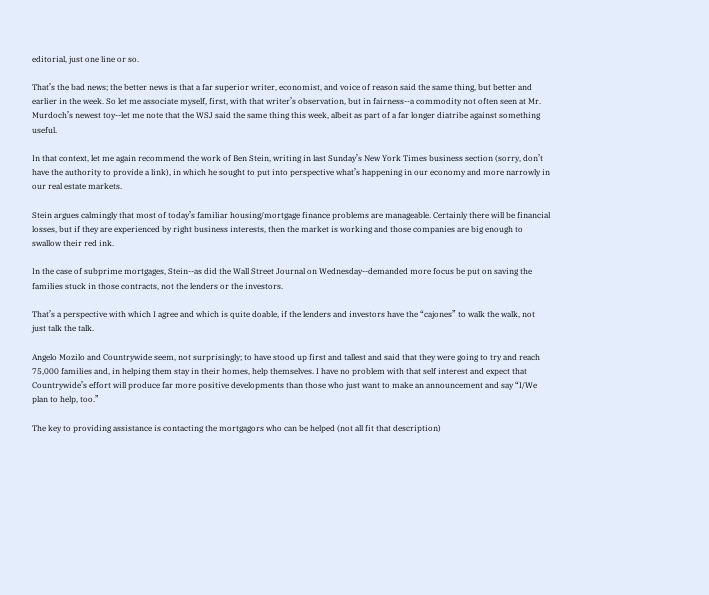editorial, just one line or so.

That’s the bad news; the better news is that a far superior writer, economist, and voice of reason said the same thing, but better and earlier in the week. So let me associate myself, first, with that writer’s observation, but in fairness--a commodity not often seen at Mr. Murdoch’s newest toy--let me note that the WSJ said the same thing this week, albeit as part of a far longer diatribe against something useful.

In that context, let me again recommend the work of Ben Stein, writing in last Sunday’s New York Times business section (sorry, don’t have the authority to provide a link), in which he sought to put into perspective what’s happening in our economy and more narrowly in our real estate markets.

Stein argues calmingly that most of today’s familiar housing/mortgage finance problems are manageable. Certainly there will be financial losses, but if they are experienced by right business interests, then the market is working and those companies are big enough to swallow their red ink.

In the case of subprime mortgages, Stein--as did the Wall Street Journal on Wednesday--demanded more focus be put on saving the families stuck in those contracts, not the lenders or the investors.

That’s a perspective with which I agree and which is quite doable, if the lenders and investors have the “cajones” to walk the walk, not just talk the talk.

Angelo Mozilo and Countrywide seem, not surprisingly; to have stood up first and tallest and said that they were going to try and reach 75,000 families and, in helping them stay in their homes, help themselves. I have no problem with that self interest and expect that Countrywide’s effort will produce far more positive developments than those who just want to make an announcement and say “I/We plan to help, too.”

The key to providing assistance is contacting the mortgagors who can be helped (not all fit that description)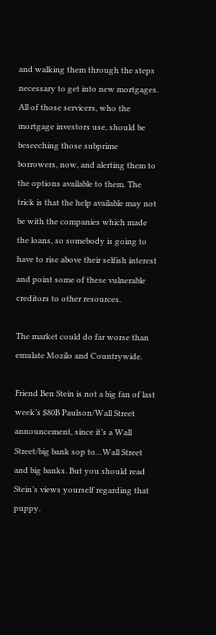and walking them through the steps necessary to get into new mortgages. All of those servicers, who the mortgage investors use, should be beseeching those subprime borrowers, now, and alerting them to the options available to them. The trick is that the help available may not be with the companies which made the loans, so somebody is going to have to rise above their selfish interest and point some of these vulnerable creditors to other resources.

The market could do far worse than emulate Mozilo and Countrywide.

Friend Ben Stein is not a big fan of last week’s $80B Paulson/Wall Street announcement, since it’s a Wall Street/big bank sop to…Wall Street and big banks. But you should read Stein’s views yourself regarding that puppy.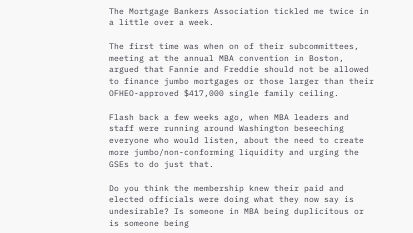The Mortgage Bankers Association tickled me twice in a little over a week.

The first time was when on of their subcommittees, meeting at the annual MBA convention in Boston, argued that Fannie and Freddie should not be allowed to finance jumbo mortgages or those larger than their OFHEO-approved $417,000 single family ceiling.

Flash back a few weeks ago, when MBA leaders and staff were running around Washington beseeching everyone who would listen, about the need to create more jumbo/non-conforming liquidity and urging the GSEs to do just that.

Do you think the membership knew their paid and elected officials were doing what they now say is undesirable? Is someone in MBA being duplicitous or is someone being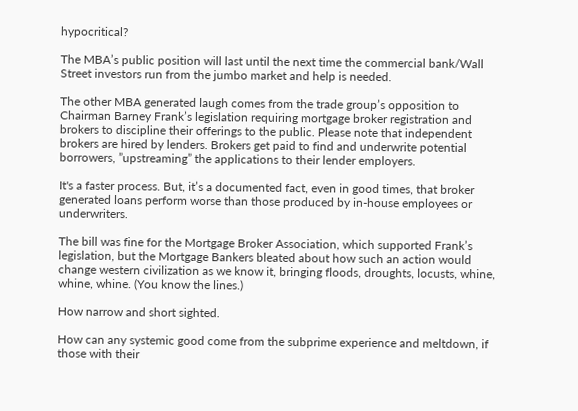hypocritical?

The MBA’s public position will last until the next time the commercial bank/Wall Street investors run from the jumbo market and help is needed.

The other MBA generated laugh comes from the trade group’s opposition to Chairman Barney Frank’s legislation requiring mortgage broker registration and brokers to discipline their offerings to the public. Please note that independent brokers are hired by lenders. Brokers get paid to find and underwrite potential borrowers, ”upstreaming” the applications to their lender employers.

It's a faster process. But, it’s a documented fact, even in good times, that broker generated loans perform worse than those produced by in-house employees or underwriters.

The bill was fine for the Mortgage Broker Association, which supported Frank’s legislation, but the Mortgage Bankers bleated about how such an action would change western civilization as we know it, bringing floods, droughts, locusts, whine, whine, whine. (You know the lines.)

How narrow and short sighted.

How can any systemic good come from the subprime experience and meltdown, if those with their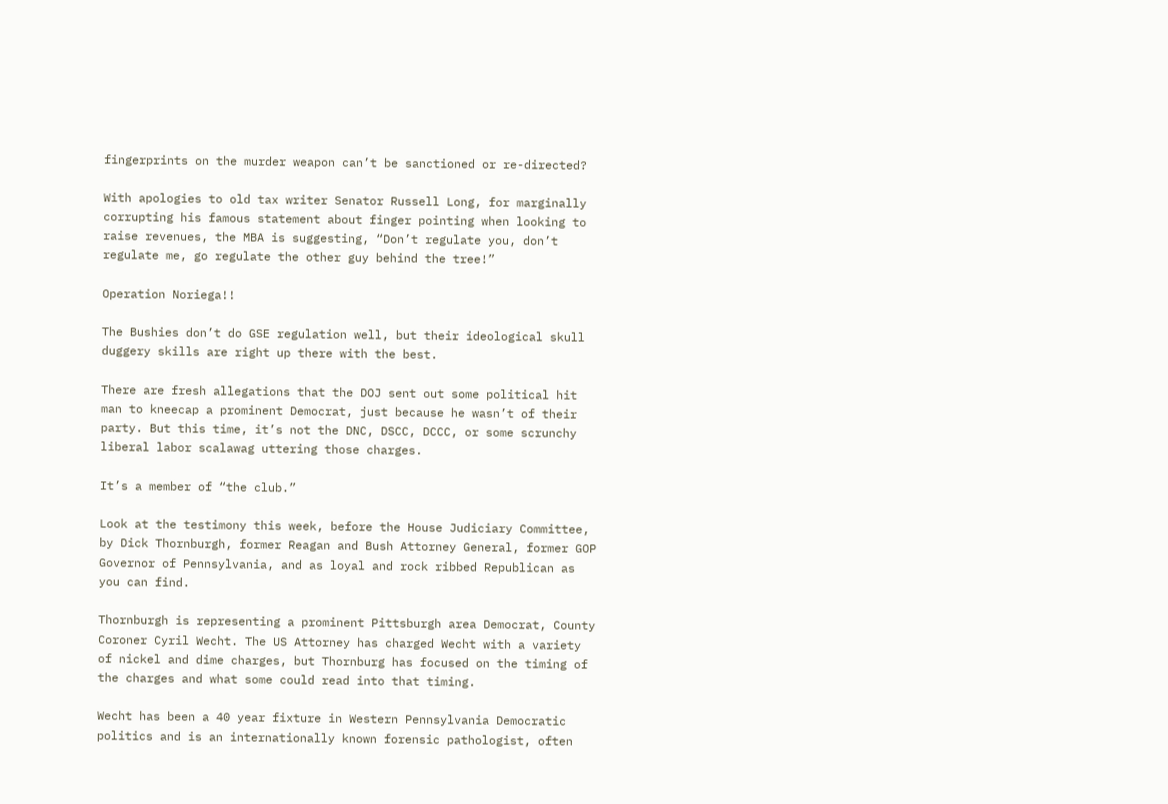fingerprints on the murder weapon can’t be sanctioned or re-directed?

With apologies to old tax writer Senator Russell Long, for marginally corrupting his famous statement about finger pointing when looking to raise revenues, the MBA is suggesting, “Don’t regulate you, don’t regulate me, go regulate the other guy behind the tree!”

Operation Noriega!!

The Bushies don’t do GSE regulation well, but their ideological skull duggery skills are right up there with the best.

There are fresh allegations that the DOJ sent out some political hit man to kneecap a prominent Democrat, just because he wasn’t of their party. But this time, it’s not the DNC, DSCC, DCCC, or some scrunchy liberal labor scalawag uttering those charges.

It’s a member of “the club.”

Look at the testimony this week, before the House Judiciary Committee, by Dick Thornburgh, former Reagan and Bush Attorney General, former GOP Governor of Pennsylvania, and as loyal and rock ribbed Republican as you can find.

Thornburgh is representing a prominent Pittsburgh area Democrat, County Coroner Cyril Wecht. The US Attorney has charged Wecht with a variety of nickel and dime charges, but Thornburg has focused on the timing of the charges and what some could read into that timing.

Wecht has been a 40 year fixture in Western Pennsylvania Democratic politics and is an internationally known forensic pathologist, often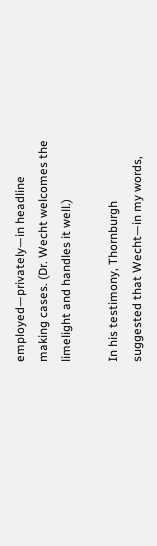employed—privately—in headline making cases. (Dr. Wecht welcomes the limelight and handles it well.)

In his testimony, Thornburgh suggested that Wecht—in my words,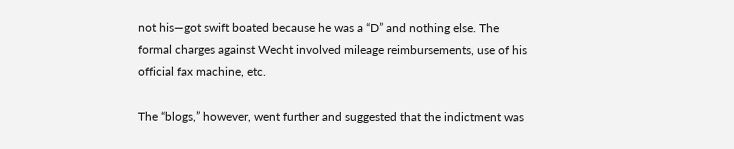not his—got swift boated because he was a “D” and nothing else. The formal charges against Wecht involved mileage reimbursements, use of his official fax machine, etc.

The “blogs,” however, went further and suggested that the indictment was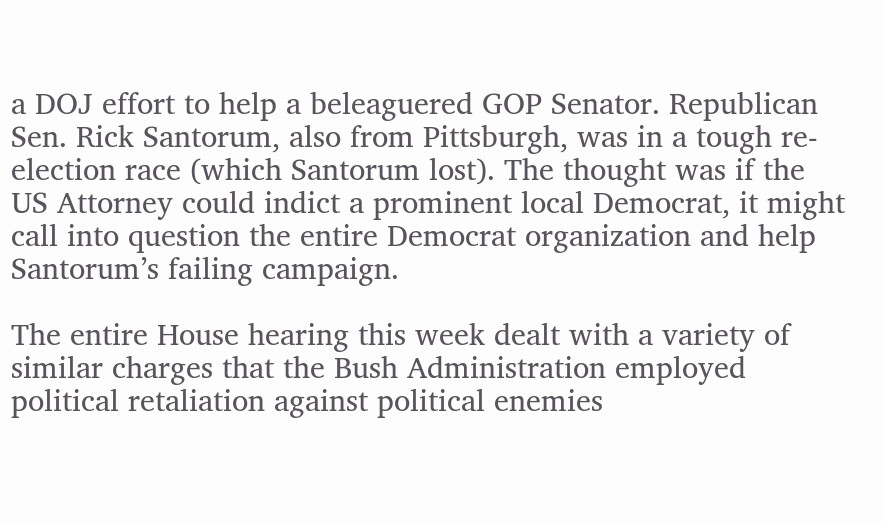a DOJ effort to help a beleaguered GOP Senator. Republican Sen. Rick Santorum, also from Pittsburgh, was in a tough re-election race (which Santorum lost). The thought was if the US Attorney could indict a prominent local Democrat, it might call into question the entire Democrat organization and help Santorum’s failing campaign.

The entire House hearing this week dealt with a variety of similar charges that the Bush Administration employed political retaliation against political enemies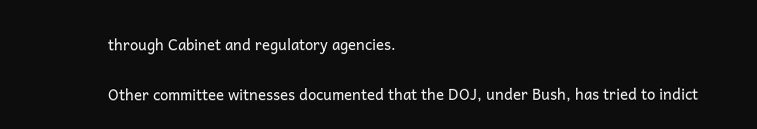through Cabinet and regulatory agencies.

Other committee witnesses documented that the DOJ, under Bush, has tried to indict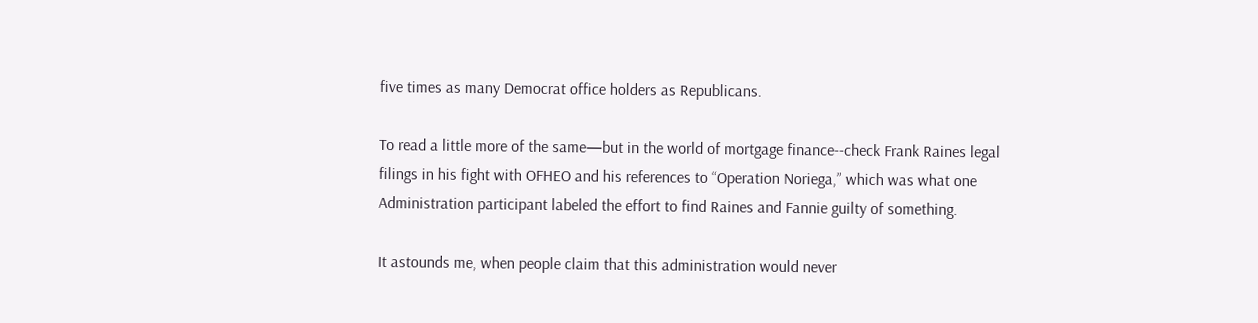five times as many Democrat office holders as Republicans.

To read a little more of the same—but in the world of mortgage finance--check Frank Raines legal filings in his fight with OFHEO and his references to “Operation Noriega,” which was what one Administration participant labeled the effort to find Raines and Fannie guilty of something.

It astounds me, when people claim that this administration would never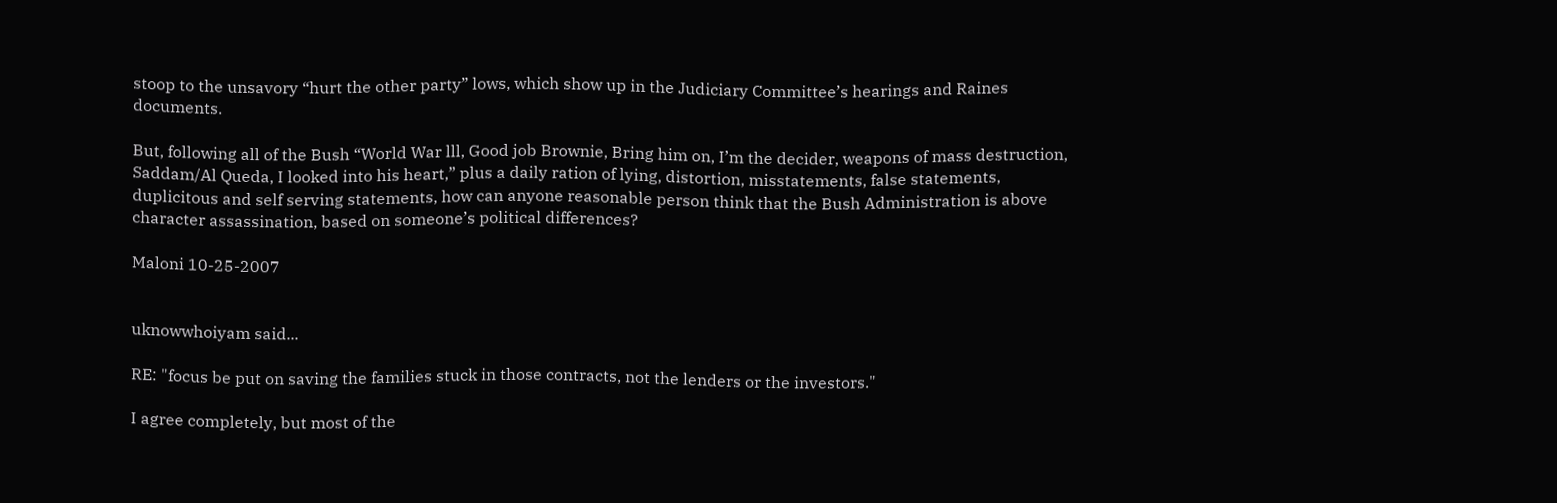stoop to the unsavory “hurt the other party” lows, which show up in the Judiciary Committee’s hearings and Raines documents.

But, following all of the Bush “World War lll, Good job Brownie, Bring him on, I’m the decider, weapons of mass destruction, Saddam/Al Queda, I looked into his heart,” plus a daily ration of lying, distortion, misstatements, false statements, duplicitous and self serving statements, how can anyone reasonable person think that the Bush Administration is above character assassination, based on someone’s political differences?

Maloni 10-25-2007


uknowwhoiyam said...

RE: "focus be put on saving the families stuck in those contracts, not the lenders or the investors."

I agree completely, but most of the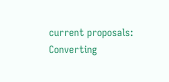current proposals: Converting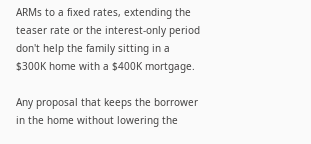ARMs to a fixed rates, extending the teaser rate or the interest-only period don't help the family sitting in a $300K home with a $400K mortgage.

Any proposal that keeps the borrower in the home without lowering the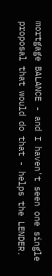mortgage BALANCE - and I haven't seen one single proposal that would do that - helps the LENDER.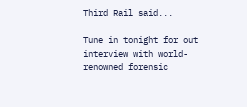Third Rail said...

Tune in tonight for out interview with world-renowned forensic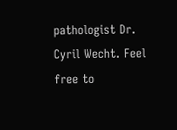pathologist Dr. Cyril Wecht. Feel free to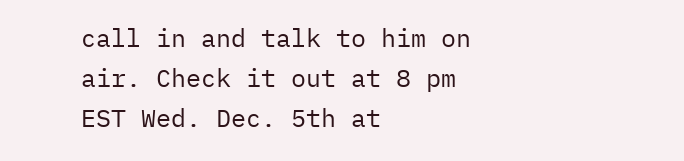call in and talk to him on air. Check it out at 8 pm EST Wed. Dec. 5th at